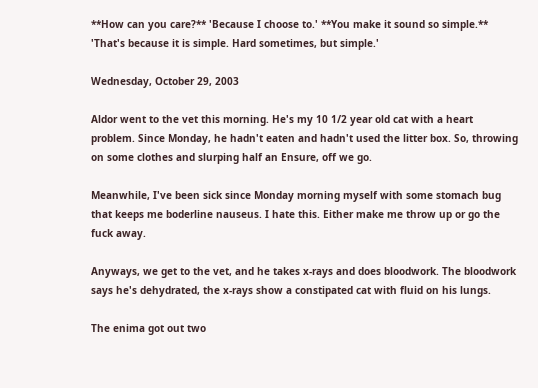**How can you care?** 'Because I choose to.' **You make it sound so simple.** 'That's because it is simple. Hard sometimes, but simple.'

Wednesday, October 29, 2003

Aldor went to the vet this morning. He's my 10 1/2 year old cat with a heart problem. Since Monday, he hadn't eaten and hadn't used the litter box. So, throwing on some clothes and slurping half an Ensure, off we go.

Meanwhile, I've been sick since Monday morning myself with some stomach bug that keeps me boderline nauseus. I hate this. Either make me throw up or go the fuck away.

Anyways, we get to the vet, and he takes x-rays and does bloodwork. The bloodwork says he's dehydrated, the x-rays show a constipated cat with fluid on his lungs.

The enima got out two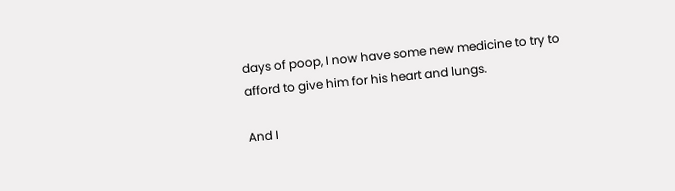days of poop, I now have some new medicine to try to afford to give him for his heart and lungs.

And I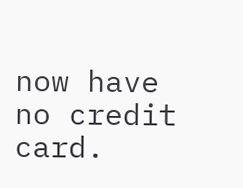now have no credit card.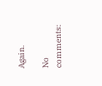Again.

No comments: